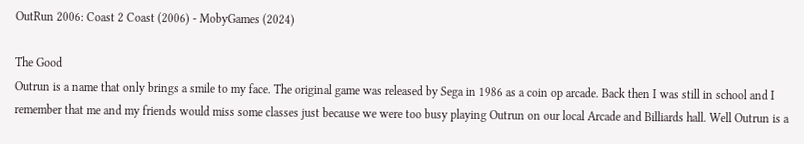OutRun 2006: Coast 2 Coast (2006) - MobyGames (2024)

The Good
Outrun is a name that only brings a smile to my face. The original game was released by Sega in 1986 as a coin op arcade. Back then I was still in school and I remember that me and my friends would miss some classes just because we were too busy playing Outrun on our local Arcade and Billiards hall. Well Outrun is a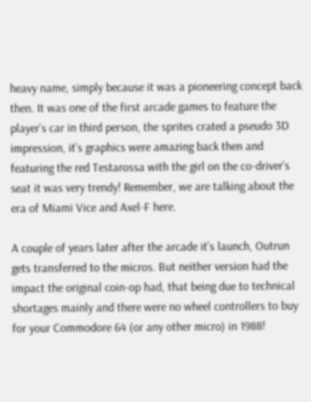heavy name, simply because it was a pioneering concept back then. It was one of the first arcade games to feature the player’s car in third person, the sprites crated a pseudo 3D impression, it’s graphics were amazing back then and featuring the red Testarossa with the girl on the co-driver’s seat it was very trendy! Remember, we are talking about the era of Miami Vice and Axel-F here.

A couple of years later after the arcade it’s launch, Outrun gets transferred to the micros. But neither version had the impact the original coin-op had, that being due to technical shortages mainly and there were no wheel controllers to buy for your Commodore 64 (or any other micro) in 1988!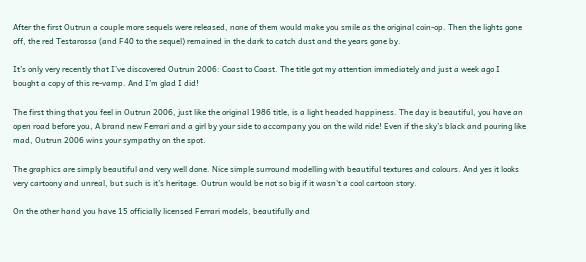After the first Outrun a couple more sequels were released, none of them would make you smile as the original coin-op. Then the lights gone off, the red Testarossa (and F40 to the sequel) remained in the dark to catch dust and the years gone by.

It’s only very recently that I’ve discovered Outrun 2006: Coast to Coast. The title got my attention immediately and just a week ago I bought a copy of this re-vamp. And I’m glad I did!

The first thing that you feel in Outrun 2006, just like the original 1986 title, is a light headed happiness. The day is beautiful, you have an open road before you, A brand new Ferrari and a girl by your side to accompany you on the wild ride! Even if the sky’s black and pouring like mad, Outrun 2006 wins your sympathy on the spot.

The graphics are simply beautiful and very well done. Nice simple surround modelling with beautiful textures and colours. And yes it looks very cartoony and unreal, but such is it’s heritage. Outrun would be not so big if it wasn’t a cool cartoon story.

On the other hand you have 15 officially licensed Ferrari models, beautifully and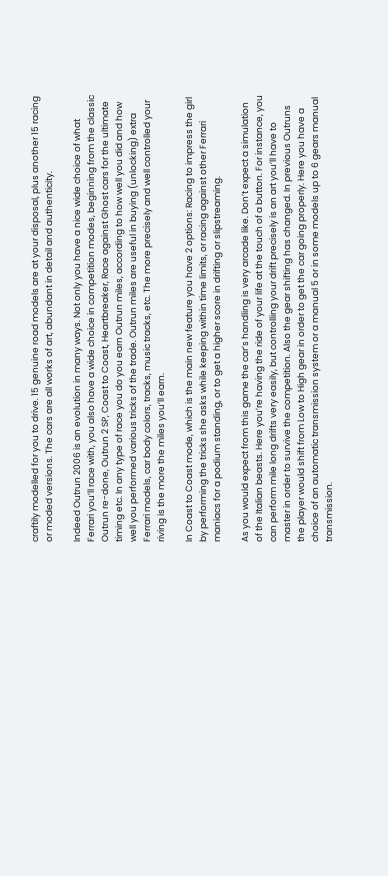craftily modelled for you to drive. 15 genuine road models are at your disposal, plus another 15 racing or moded versions. The cars are all works of art, abundant in detail and authenticity.

Indeed Outrun 2006 is an evolution in many ways. Not only you have a nice wide choice of what Ferrari you’ll race with, you also have a wide choice in competition modes, beginning from the classic Outrun re-done, Outrun 2 SP, Coast to Coast, Heartbreaker, Race against Ghost cars for the ultimate timing etc. In any type of race you do you earn Outrun miles, according to how well you did and how well you performed various tricks of the trade. Outrun miles are useful in buying (unlocking) extra Ferrari models, car body colors, tracks, music tracks, etc. The more precisely and well controlled your riving is the more the miles you’ll earn.

In Coast to Coast mode, which is the main new feature you have 2 options: Racing to impress the girl by performing the tricks she asks while keeping within time limits, or racing against other Ferrari maniacs for a podium standing, or to get a higher score in drifting or slipstreaming.

As you would expect from this game the car’s handling is very arcade like. Don’t expect a simulation of the Italian beasts. Here you’re having the ride of your life at the touch of a button. For instance, you can perform mile long drifts very easily, but controlling your drift precisely is an art you’ll have to master in order to survive the competition. Also the gear shifting has changed. In previous Outruns the player would shift from Low to High gear in order to get the car going properly. Here you have a choice of an automatic transmission system or a manual 5 or in some models up to 6 gears manual transmission.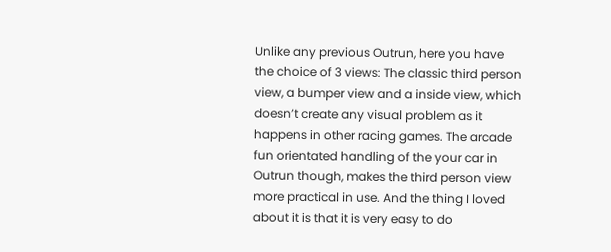Unlike any previous Outrun, here you have the choice of 3 views: The classic third person view, a bumper view and a inside view, which doesn’t create any visual problem as it happens in other racing games. The arcade fun orientated handling of the your car in Outrun though, makes the third person view more practical in use. And the thing I loved about it is that it is very easy to do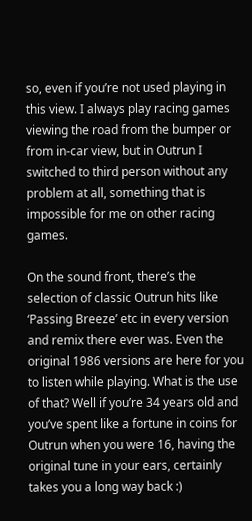so, even if you’re not used playing in this view. I always play racing games viewing the road from the bumper or from in-car view, but in Outrun I switched to third person without any problem at all, something that is impossible for me on other racing games.

On the sound front, there’s the selection of classic Outrun hits like ‘Passing Breeze’ etc in every version and remix there ever was. Even the original 1986 versions are here for you to listen while playing. What is the use of that? Well if you’re 34 years old and you’ve spent like a fortune in coins for Outrun when you were 16, having the original tune in your ears, certainly takes you a long way back :)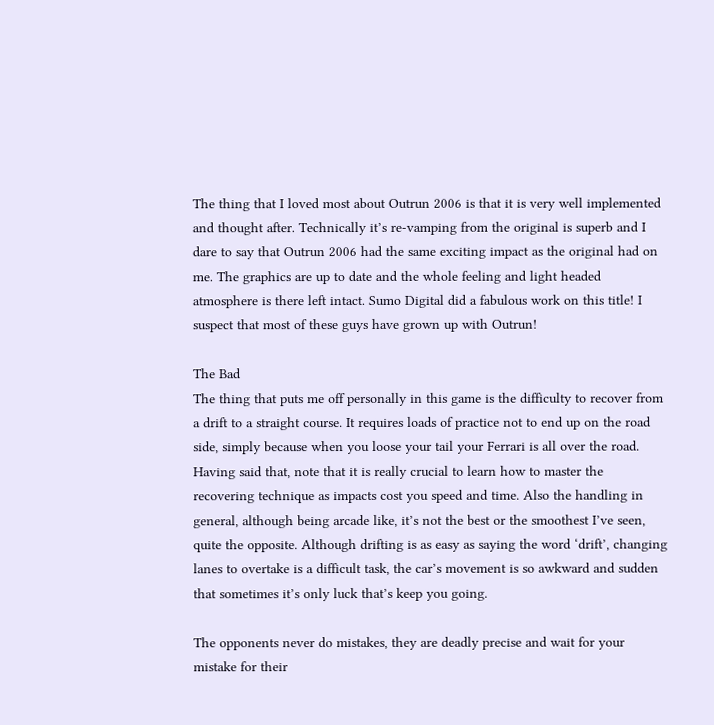The thing that I loved most about Outrun 2006 is that it is very well implemented and thought after. Technically it’s re-vamping from the original is superb and I dare to say that Outrun 2006 had the same exciting impact as the original had on me. The graphics are up to date and the whole feeling and light headed atmosphere is there left intact. Sumo Digital did a fabulous work on this title! I suspect that most of these guys have grown up with Outrun!

The Bad
The thing that puts me off personally in this game is the difficulty to recover from a drift to a straight course. It requires loads of practice not to end up on the road side, simply because when you loose your tail your Ferrari is all over the road. Having said that, note that it is really crucial to learn how to master the recovering technique as impacts cost you speed and time. Also the handling in general, although being arcade like, it’s not the best or the smoothest I’ve seen, quite the opposite. Although drifting is as easy as saying the word ‘drift’, changing lanes to overtake is a difficult task, the car’s movement is so awkward and sudden that sometimes it’s only luck that’s keep you going.

The opponents never do mistakes, they are deadly precise and wait for your mistake for their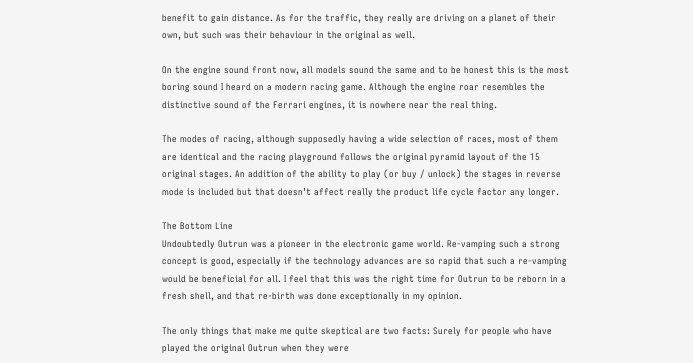benefit to gain distance. As for the traffic, they really are driving on a planet of their own, but such was their behaviour in the original as well.

On the engine sound front now, all models sound the same and to be honest this is the most boring sound I heard on a modern racing game. Although the engine roar resembles the distinctive sound of the Ferrari engines, it is nowhere near the real thing.

The modes of racing, although supposedly having a wide selection of races, most of them are identical and the racing playground follows the original pyramid layout of the 15 original stages. An addition of the ability to play (or buy / unlock) the stages in reverse mode is included but that doesn’t affect really the product life cycle factor any longer.

The Bottom Line
Undoubtedly Outrun was a pioneer in the electronic game world. Re-vamping such a strong concept is good, especially if the technology advances are so rapid that such a re-vamping would be beneficial for all. I feel that this was the right time for Outrun to be reborn in a fresh shell, and that re-birth was done exceptionally in my opinion.

The only things that make me quite skeptical are two facts: Surely for people who have played the original Outrun when they were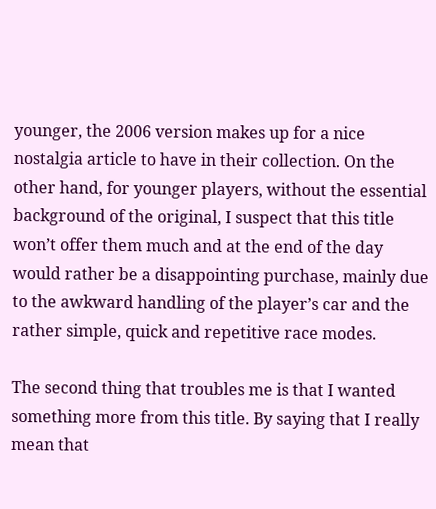younger, the 2006 version makes up for a nice nostalgia article to have in their collection. On the other hand, for younger players, without the essential background of the original, I suspect that this title won’t offer them much and at the end of the day would rather be a disappointing purchase, mainly due to the awkward handling of the player’s car and the rather simple, quick and repetitive race modes.

The second thing that troubles me is that I wanted something more from this title. By saying that I really mean that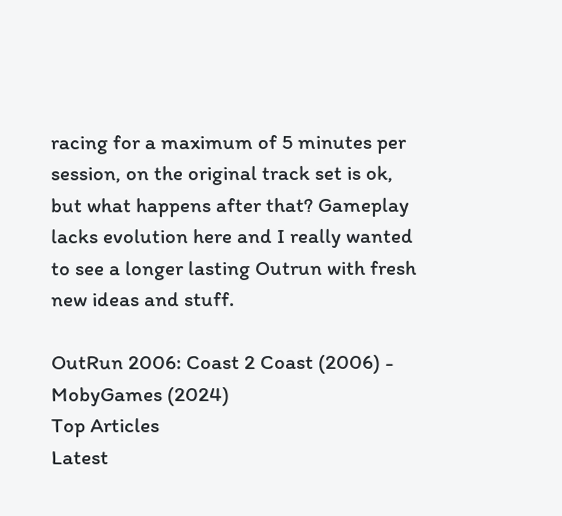racing for a maximum of 5 minutes per session, on the original track set is ok, but what happens after that? Gameplay lacks evolution here and I really wanted to see a longer lasting Outrun with fresh new ideas and stuff.

OutRun 2006: Coast 2 Coast (2006) - MobyGames (2024)
Top Articles
Latest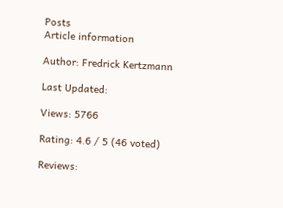Posts
Article information

Author: Fredrick Kertzmann

Last Updated:

Views: 5766

Rating: 4.6 / 5 (46 voted)

Reviews: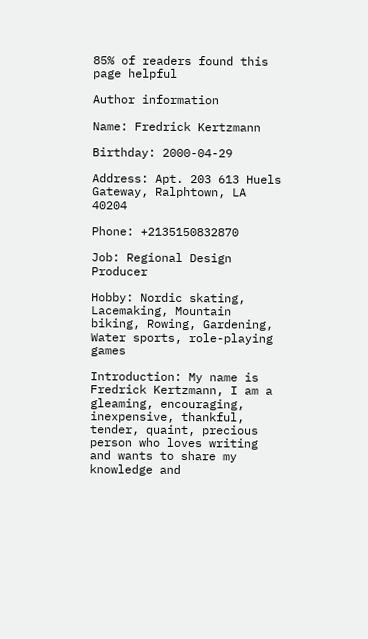85% of readers found this page helpful

Author information

Name: Fredrick Kertzmann

Birthday: 2000-04-29

Address: Apt. 203 613 Huels Gateway, Ralphtown, LA 40204

Phone: +2135150832870

Job: Regional Design Producer

Hobby: Nordic skating, Lacemaking, Mountain biking, Rowing, Gardening, Water sports, role-playing games

Introduction: My name is Fredrick Kertzmann, I am a gleaming, encouraging, inexpensive, thankful, tender, quaint, precious person who loves writing and wants to share my knowledge and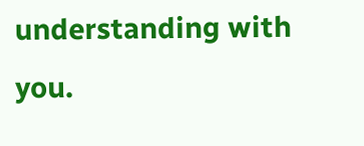understanding with you.